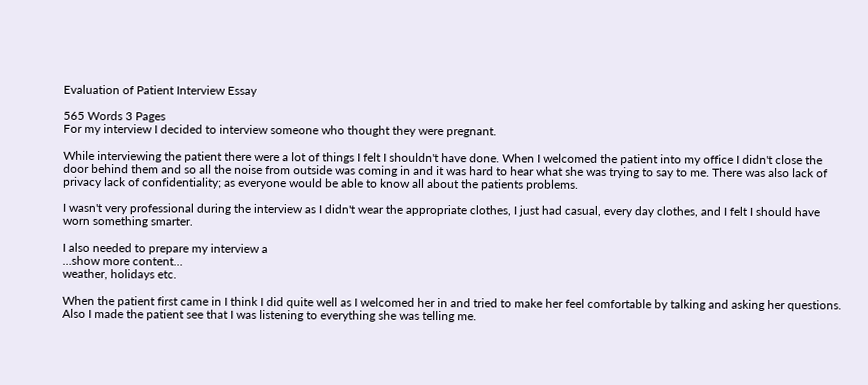Evaluation of Patient Interview Essay

565 Words 3 Pages
For my interview I decided to interview someone who thought they were pregnant.

While interviewing the patient there were a lot of things I felt I shouldn't have done. When I welcomed the patient into my office I didn't close the door behind them and so all the noise from outside was coming in and it was hard to hear what she was trying to say to me. There was also lack of privacy lack of confidentiality; as everyone would be able to know all about the patients problems.

I wasn't very professional during the interview as I didn't wear the appropriate clothes, I just had casual, every day clothes, and I felt I should have worn something smarter.

I also needed to prepare my interview a
…show more content…
weather, holidays etc.

When the patient first came in I think I did quite well as I welcomed her in and tried to make her feel comfortable by talking and asking her questions. Also I made the patient see that I was listening to everything she was telling me.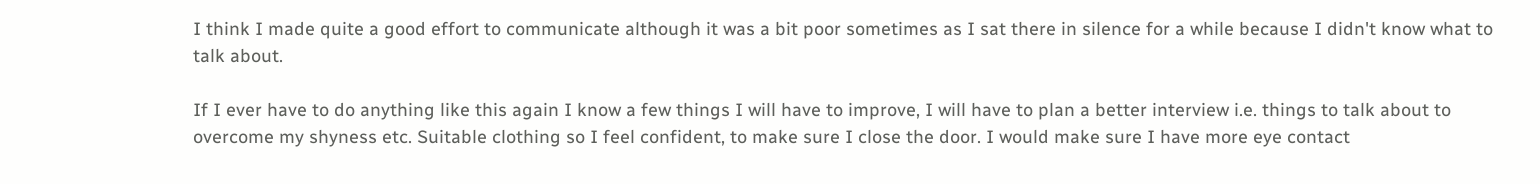I think I made quite a good effort to communicate although it was a bit poor sometimes as I sat there in silence for a while because I didn't know what to talk about.

If I ever have to do anything like this again I know a few things I will have to improve, I will have to plan a better interview i.e. things to talk about to overcome my shyness etc. Suitable clothing so I feel confident, to make sure I close the door. I would make sure I have more eye contact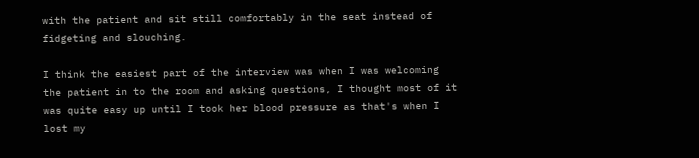with the patient and sit still comfortably in the seat instead of fidgeting and slouching.

I think the easiest part of the interview was when I was welcoming the patient in to the room and asking questions, I thought most of it was quite easy up until I took her blood pressure as that's when I lost my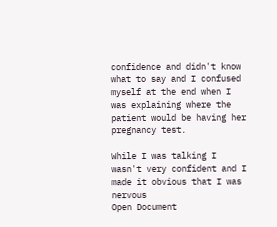confidence and didn't know what to say and I confused myself at the end when I was explaining where the patient would be having her pregnancy test.

While I was talking I wasn't very confident and I made it obvious that I was nervous
Open Document